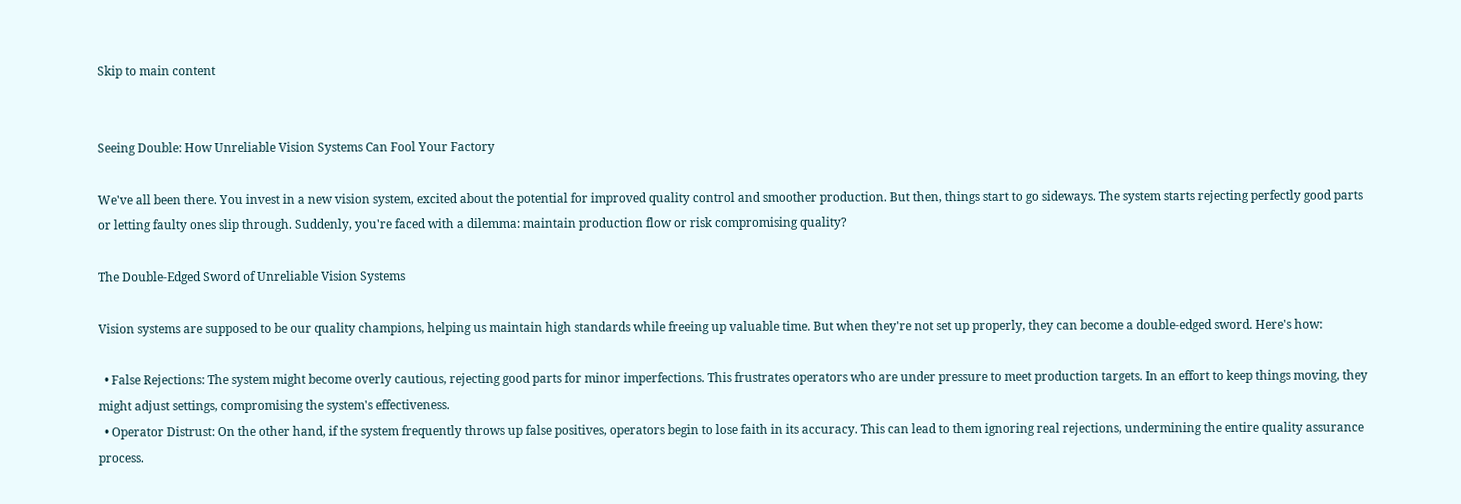Skip to main content


Seeing Double: How Unreliable Vision Systems Can Fool Your Factory

We've all been there. You invest in a new vision system, excited about the potential for improved quality control and smoother production. But then, things start to go sideways. The system starts rejecting perfectly good parts or letting faulty ones slip through. Suddenly, you're faced with a dilemma: maintain production flow or risk compromising quality?

The Double-Edged Sword of Unreliable Vision Systems

Vision systems are supposed to be our quality champions, helping us maintain high standards while freeing up valuable time. But when they're not set up properly, they can become a double-edged sword. Here's how:

  • False Rejections: The system might become overly cautious, rejecting good parts for minor imperfections. This frustrates operators who are under pressure to meet production targets. In an effort to keep things moving, they might adjust settings, compromising the system's effectiveness.
  • Operator Distrust: On the other hand, if the system frequently throws up false positives, operators begin to lose faith in its accuracy. This can lead to them ignoring real rejections, undermining the entire quality assurance process.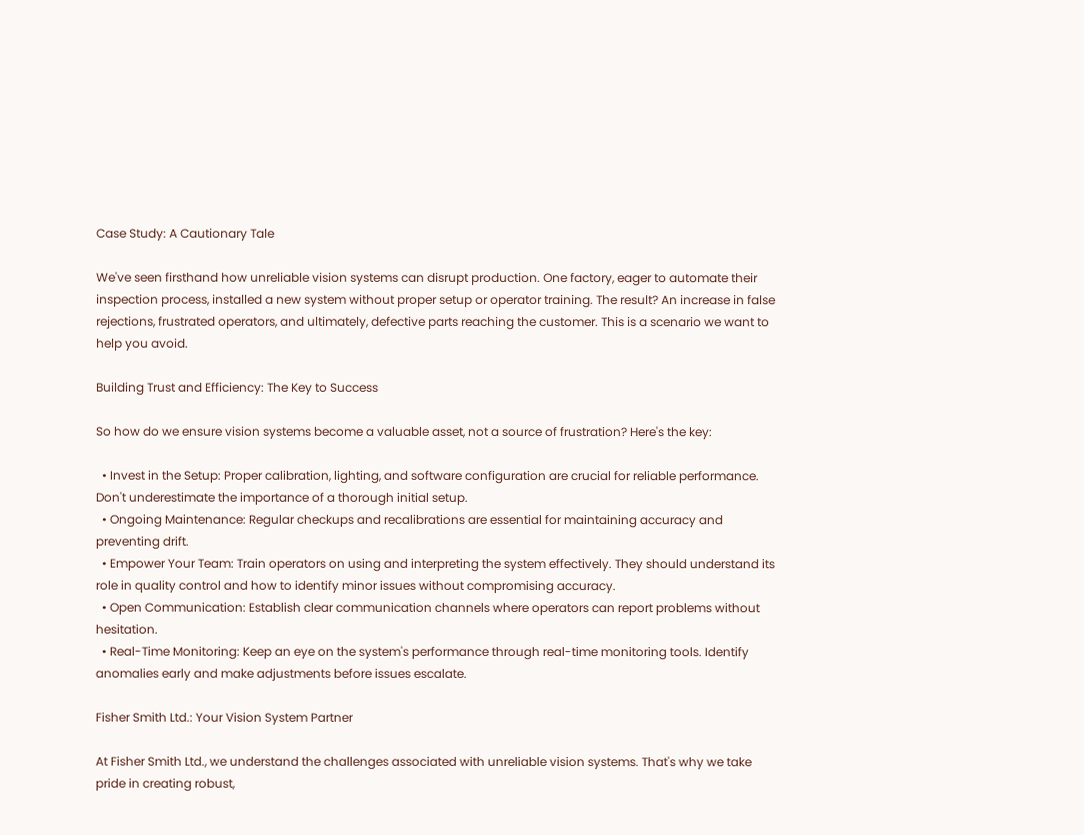Case Study: A Cautionary Tale

We've seen firsthand how unreliable vision systems can disrupt production. One factory, eager to automate their inspection process, installed a new system without proper setup or operator training. The result? An increase in false rejections, frustrated operators, and ultimately, defective parts reaching the customer. This is a scenario we want to help you avoid.

Building Trust and Efficiency: The Key to Success

So how do we ensure vision systems become a valuable asset, not a source of frustration? Here's the key:

  • Invest in the Setup: Proper calibration, lighting, and software configuration are crucial for reliable performance. Don't underestimate the importance of a thorough initial setup.
  • Ongoing Maintenance: Regular checkups and recalibrations are essential for maintaining accuracy and preventing drift.
  • Empower Your Team: Train operators on using and interpreting the system effectively. They should understand its role in quality control and how to identify minor issues without compromising accuracy.
  • Open Communication: Establish clear communication channels where operators can report problems without hesitation.
  • Real-Time Monitoring: Keep an eye on the system's performance through real-time monitoring tools. Identify anomalies early and make adjustments before issues escalate.

Fisher Smith Ltd.: Your Vision System Partner

At Fisher Smith Ltd., we understand the challenges associated with unreliable vision systems. That's why we take pride in creating robust,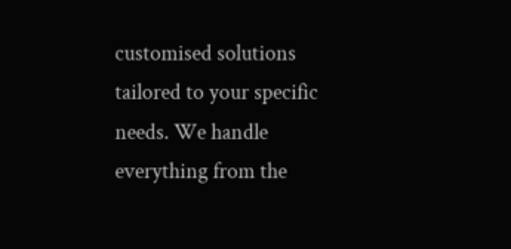customised solutions tailored to your specific needs. We handle everything from the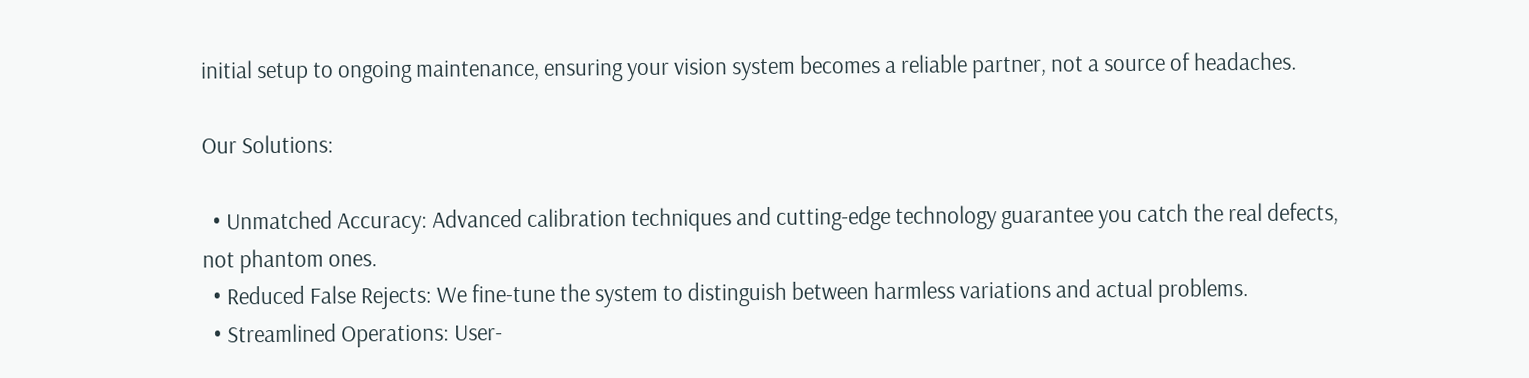initial setup to ongoing maintenance, ensuring your vision system becomes a reliable partner, not a source of headaches.

Our Solutions:

  • Unmatched Accuracy: Advanced calibration techniques and cutting-edge technology guarantee you catch the real defects, not phantom ones.
  • Reduced False Rejects: We fine-tune the system to distinguish between harmless variations and actual problems.
  • Streamlined Operations: User-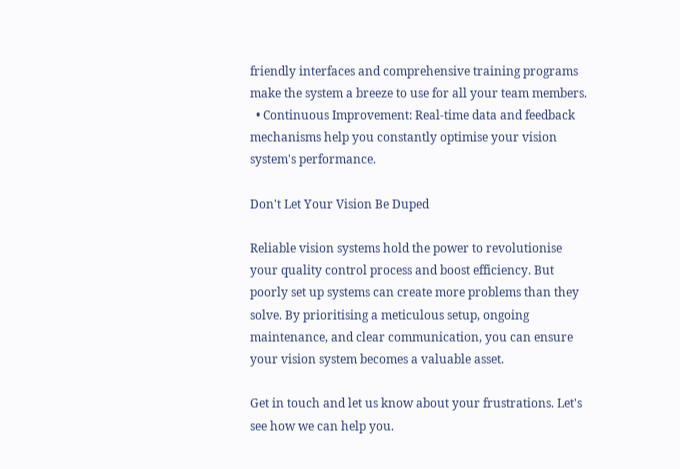friendly interfaces and comprehensive training programs make the system a breeze to use for all your team members.
  • Continuous Improvement: Real-time data and feedback mechanisms help you constantly optimise your vision system's performance.

Don't Let Your Vision Be Duped

Reliable vision systems hold the power to revolutionise your quality control process and boost efficiency. But poorly set up systems can create more problems than they solve. By prioritising a meticulous setup, ongoing maintenance, and clear communication, you can ensure your vision system becomes a valuable asset.

Get in touch and let us know about your frustrations. Let's see how we can help you.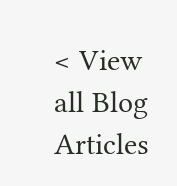< View all Blog Articles